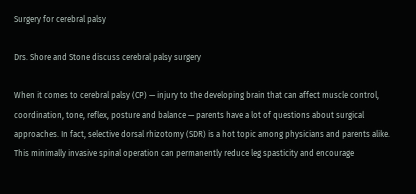Surgery for cerebral palsy

Drs. Shore and Stone discuss cerebral palsy surgery

When it comes to cerebral palsy (CP) — injury to the developing brain that can affect muscle control, coordination, tone, reflex, posture and balance — parents have a lot of questions about surgical approaches. In fact, selective dorsal rhizotomy (SDR) is a hot topic among physicians and parents alike. This minimally invasive spinal operation can permanently reduce leg spasticity and encourage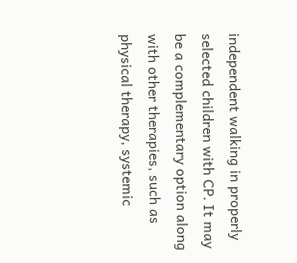independent walking in properly selected children with CP. It may be a complementary option along with other therapies, such as physical therapy, systemic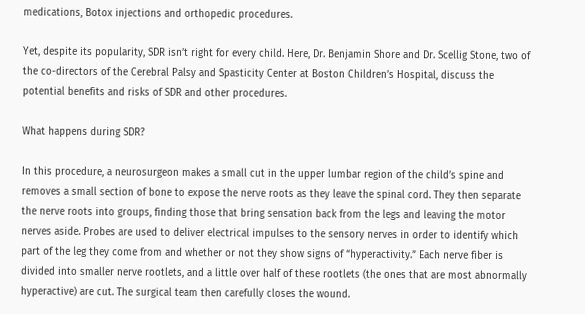medications, Botox injections and orthopedic procedures.

Yet, despite its popularity, SDR isn’t right for every child. Here, Dr. Benjamin Shore and Dr. Scellig Stone, two of the co-directors of the Cerebral Palsy and Spasticity Center at Boston Children’s Hospital, discuss the potential benefits and risks of SDR and other procedures.

What happens during SDR?

In this procedure, a neurosurgeon makes a small cut in the upper lumbar region of the child’s spine and removes a small section of bone to expose the nerve roots as they leave the spinal cord. They then separate the nerve roots into groups, finding those that bring sensation back from the legs and leaving the motor nerves aside. Probes are used to deliver electrical impulses to the sensory nerves in order to identify which part of the leg they come from and whether or not they show signs of “hyperactivity.” Each nerve fiber is divided into smaller nerve rootlets, and a little over half of these rootlets (the ones that are most abnormally hyperactive) are cut. The surgical team then carefully closes the wound.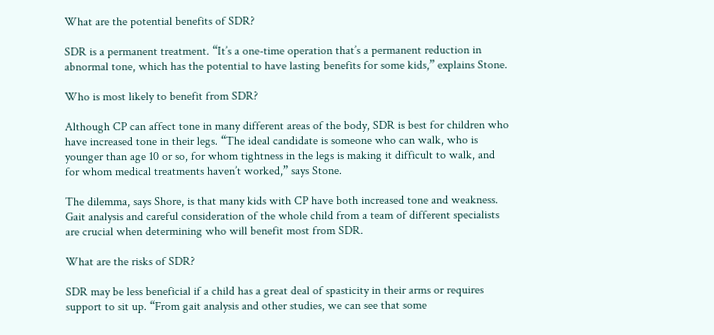What are the potential benefits of SDR?

SDR is a permanent treatment. “It’s a one-time operation that’s a permanent reduction in abnormal tone, which has the potential to have lasting benefits for some kids,” explains Stone.

Who is most likely to benefit from SDR?

Although CP can affect tone in many different areas of the body, SDR is best for children who have increased tone in their legs. “The ideal candidate is someone who can walk, who is younger than age 10 or so, for whom tightness in the legs is making it difficult to walk, and for whom medical treatments haven’t worked,” says Stone.

The dilemma, says Shore, is that many kids with CP have both increased tone and weakness. Gait analysis and careful consideration of the whole child from a team of different specialists are crucial when determining who will benefit most from SDR.

What are the risks of SDR?

SDR may be less beneficial if a child has a great deal of spasticity in their arms or requires support to sit up. “From gait analysis and other studies, we can see that some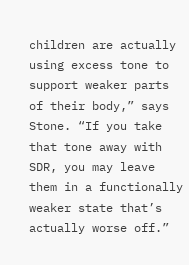children are actually using excess tone to support weaker parts of their body,” says Stone. “If you take that tone away with SDR, you may leave them in a functionally weaker state that’s actually worse off.”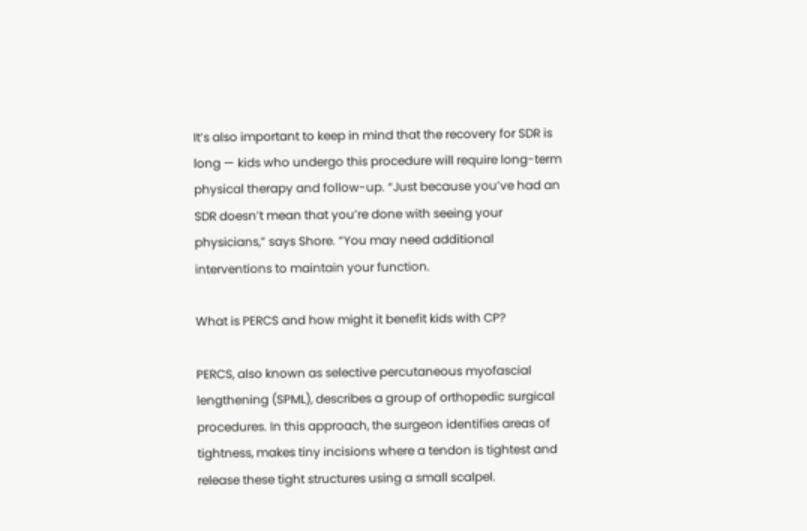It’s also important to keep in mind that the recovery for SDR is long — kids who undergo this procedure will require long-term physical therapy and follow-up. “Just because you’ve had an SDR doesn’t mean that you’re done with seeing your physicians,” says Shore. “You may need additional interventions to maintain your function.

What is PERCS and how might it benefit kids with CP?

PERCS, also known as selective percutaneous myofascial lengthening (SPML), describes a group of orthopedic surgical procedures. In this approach, the surgeon identifies areas of tightness, makes tiny incisions where a tendon is tightest and release these tight structures using a small scalpel.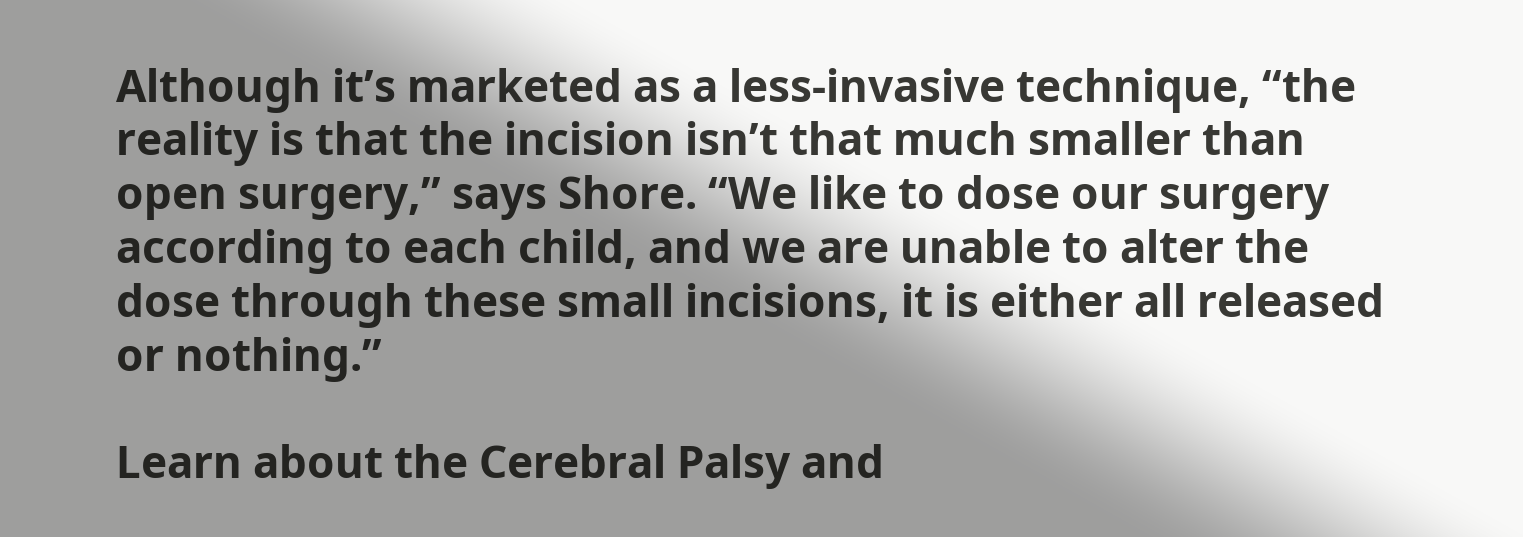Although it’s marketed as a less-invasive technique, “the reality is that the incision isn’t that much smaller than open surgery,” says Shore. “We like to dose our surgery according to each child, and we are unable to alter the dose through these small incisions, it is either all released or nothing.”

Learn about the Cerebral Palsy and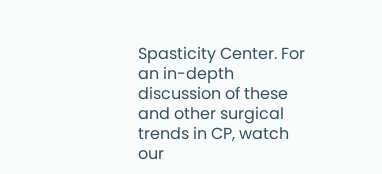Spasticity Center. For an in-depth discussion of these and other surgical trends in CP, watch our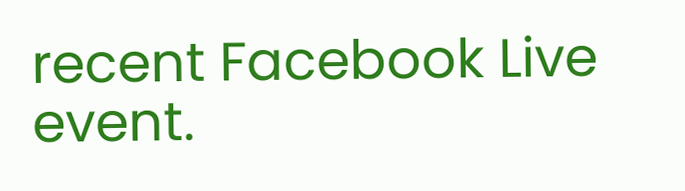recent Facebook Live event.